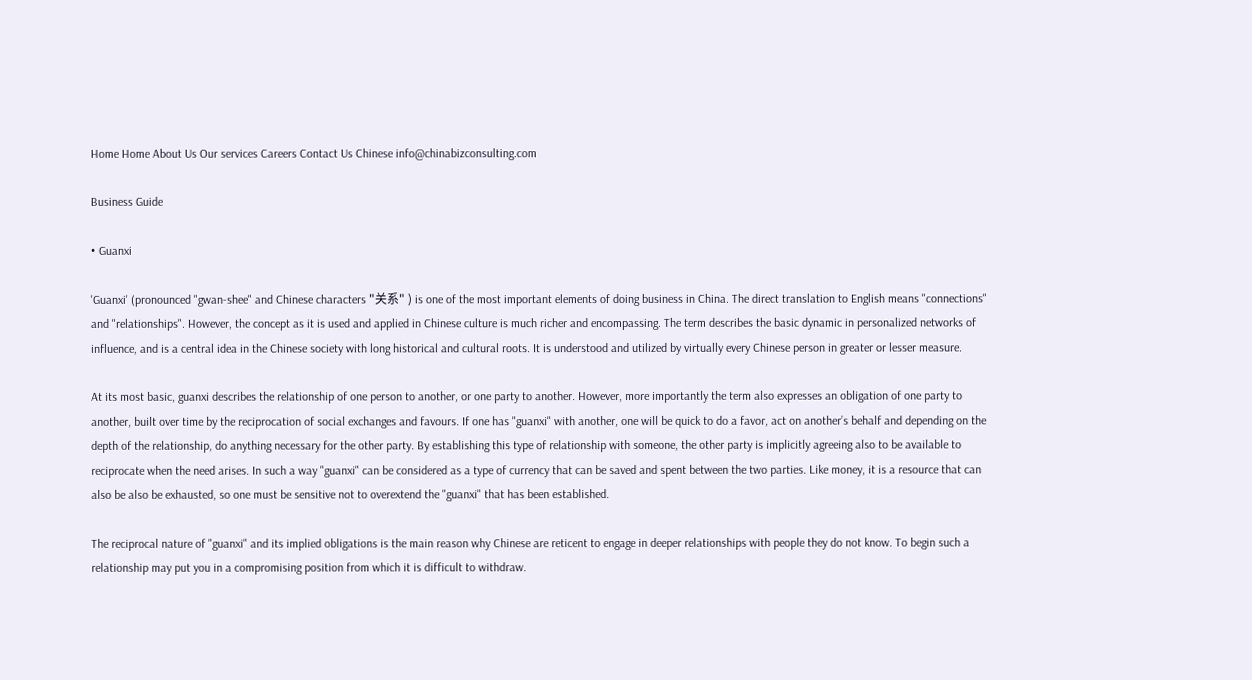Home Home About Us Our services Careers Contact Us Chinese info@chinabizconsulting.com

Business Guide

• Guanxi

'Guanxi' (pronounced "gwan-shee" and Chinese characters "关系" ) is one of the most important elements of doing business in China. The direct translation to English means "connections" and "relationships". However, the concept as it is used and applied in Chinese culture is much richer and encompassing. The term describes the basic dynamic in personalized networks of influence, and is a central idea in the Chinese society with long historical and cultural roots. It is understood and utilized by virtually every Chinese person in greater or lesser measure.

At its most basic, guanxi describes the relationship of one person to another, or one party to another. However, more importantly the term also expresses an obligation of one party to another, built over time by the reciprocation of social exchanges and favours. If one has "guanxi" with another, one will be quick to do a favor, act on another’s behalf and depending on the depth of the relationship, do anything necessary for the other party. By establishing this type of relationship with someone, the other party is implicitly agreeing also to be available to reciprocate when the need arises. In such a way "guanxi" can be considered as a type of currency that can be saved and spent between the two parties. Like money, it is a resource that can also be also be exhausted, so one must be sensitive not to overextend the "guanxi" that has been established.

The reciprocal nature of "guanxi" and its implied obligations is the main reason why Chinese are reticent to engage in deeper relationships with people they do not know. To begin such a relationship may put you in a compromising position from which it is difficult to withdraw.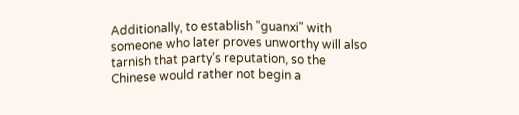Additionally, to establish "guanxi" with someone who later proves unworthy will also tarnish that party’s reputation, so the Chinese would rather not begin a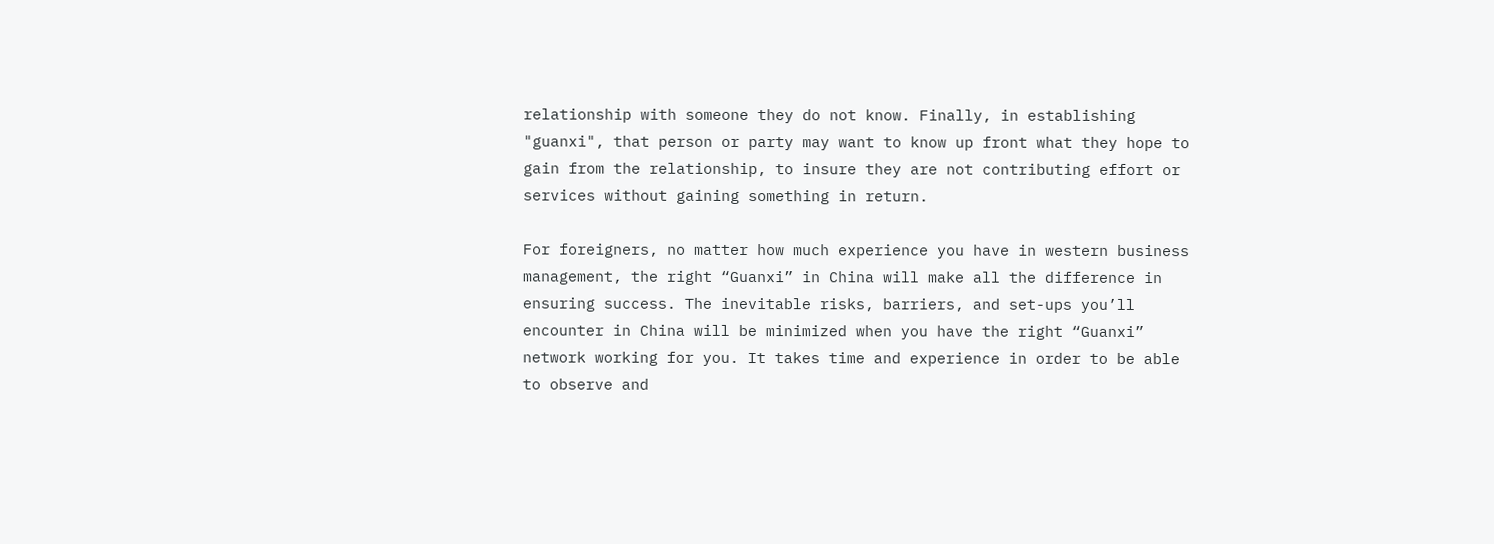relationship with someone they do not know. Finally, in establishing "guanxi", that person or party may want to know up front what they hope to gain from the relationship, to insure they are not contributing effort or services without gaining something in return.

For foreigners, no matter how much experience you have in western business management, the right “Guanxi” in China will make all the difference in ensuring success. The inevitable risks, barriers, and set-ups you’ll encounter in China will be minimized when you have the right “Guanxi” network working for you. It takes time and experience in order to be able to observe and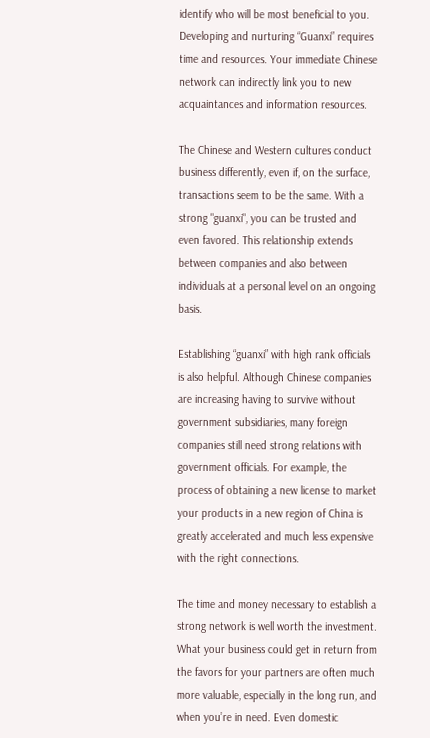identify who will be most beneficial to you. Developing and nurturing “Guanxi” requires time and resources. Your immediate Chinese network can indirectly link you to new acquaintances and information resources.

The Chinese and Western cultures conduct business differently, even if, on the surface, transactions seem to be the same. With a strong "guanxi", you can be trusted and even favored. This relationship extends between companies and also between individuals at a personal level on an ongoing basis.

Establishing “guanxi” with high rank officials is also helpful. Although Chinese companies are increasing having to survive without government subsidiaries, many foreign companies still need strong relations with government officials. For example, the process of obtaining a new license to market your products in a new region of China is greatly accelerated and much less expensive with the right connections.

The time and money necessary to establish a strong network is well worth the investment. What your business could get in return from the favors for your partners are often much more valuable, especially in the long run, and when you’re in need. Even domestic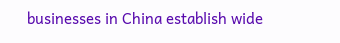businesses in China establish wide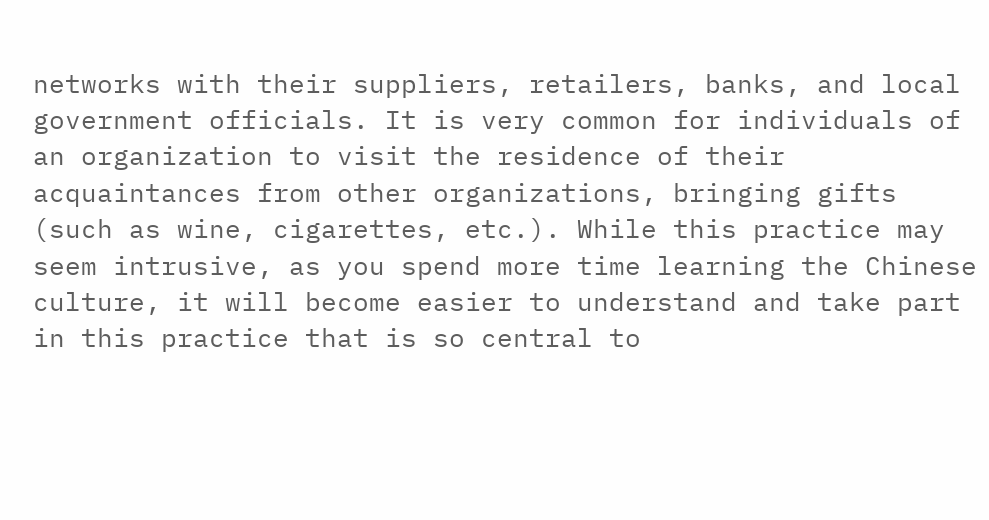networks with their suppliers, retailers, banks, and local government officials. It is very common for individuals of an organization to visit the residence of their acquaintances from other organizations, bringing gifts (such as wine, cigarettes, etc.). While this practice may seem intrusive, as you spend more time learning the Chinese culture, it will become easier to understand and take part in this practice that is so central to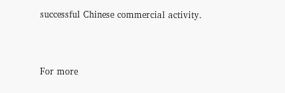successful Chinese commercial activity.


For more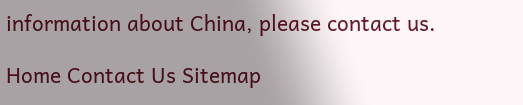information about China, please contact us.

Home Contact Us Sitemap